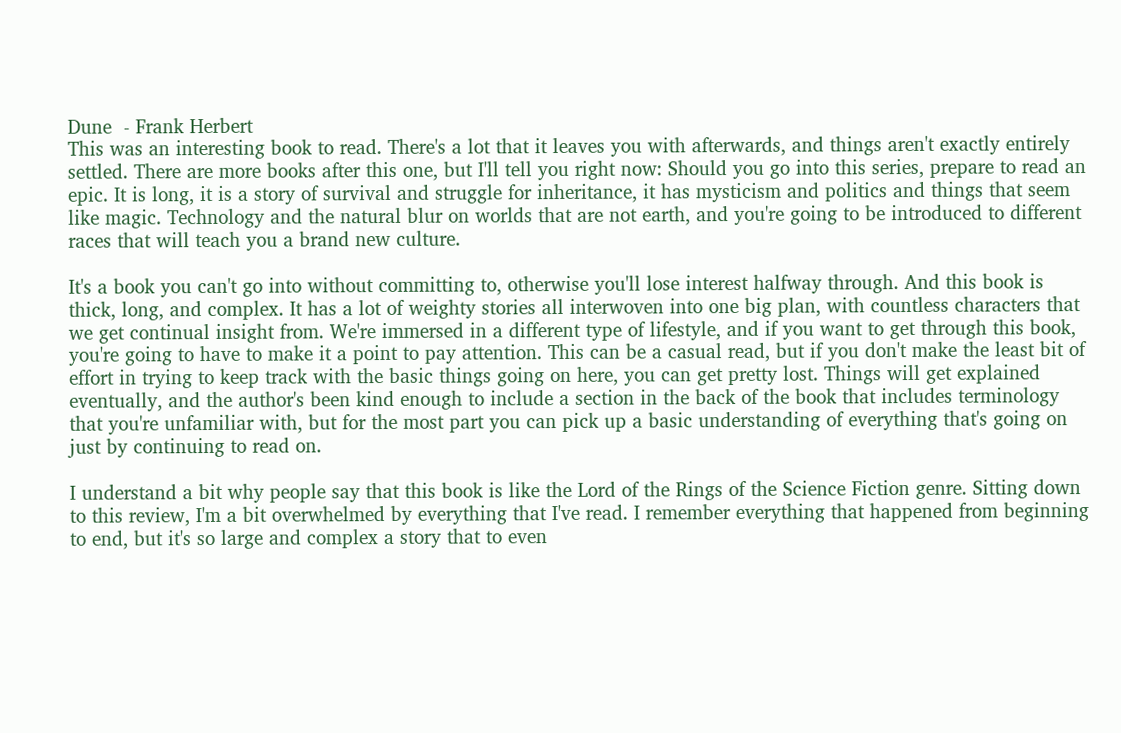Dune  - Frank Herbert
This was an interesting book to read. There's a lot that it leaves you with afterwards, and things aren't exactly entirely settled. There are more books after this one, but I'll tell you right now: Should you go into this series, prepare to read an epic. It is long, it is a story of survival and struggle for inheritance, it has mysticism and politics and things that seem like magic. Technology and the natural blur on worlds that are not earth, and you're going to be introduced to different races that will teach you a brand new culture.

It's a book you can't go into without committing to, otherwise you'll lose interest halfway through. And this book is thick, long, and complex. It has a lot of weighty stories all interwoven into one big plan, with countless characters that we get continual insight from. We're immersed in a different type of lifestyle, and if you want to get through this book, you're going to have to make it a point to pay attention. This can be a casual read, but if you don't make the least bit of effort in trying to keep track with the basic things going on here, you can get pretty lost. Things will get explained eventually, and the author's been kind enough to include a section in the back of the book that includes terminology that you're unfamiliar with, but for the most part you can pick up a basic understanding of everything that's going on just by continuing to read on.

I understand a bit why people say that this book is like the Lord of the Rings of the Science Fiction genre. Sitting down to this review, I'm a bit overwhelmed by everything that I've read. I remember everything that happened from beginning to end, but it's so large and complex a story that to even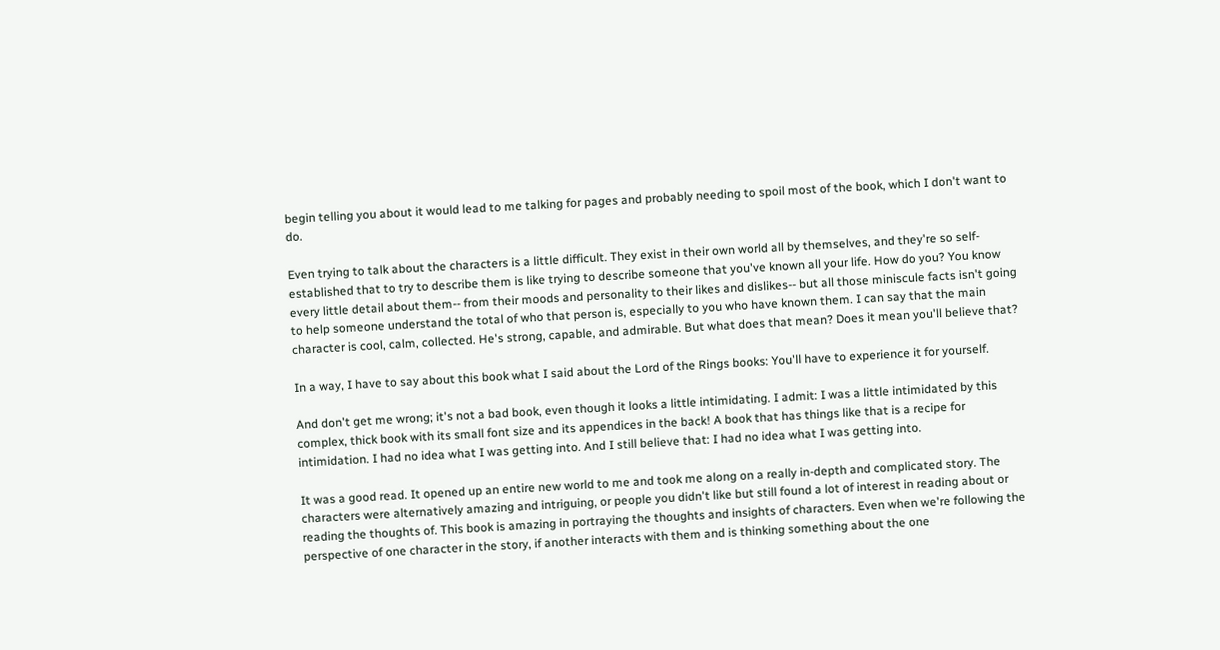begin telling you about it would lead to me talking for pages and probably needing to spoil most of the book, which I don't want to do.

Even trying to talk about the characters is a little difficult. They exist in their own world all by themselves, and they're so self-established that to try to describe them is like trying to describe someone that you've known all your life. How do you? You know every little detail about them-- from their moods and personality to their likes and dislikes-- but all those miniscule facts isn't going to help someone understand the total of who that person is, especially to you who have known them. I can say that the main character is cool, calm, collected. He's strong, capable, and admirable. But what does that mean? Does it mean you'll believe that?

In a way, I have to say about this book what I said about the Lord of the Rings books: You'll have to experience it for yourself.

And don't get me wrong; it's not a bad book, even though it looks a little intimidating. I admit: I was a little intimidated by this complex, thick book with its small font size and its appendices in the back! A book that has things like that is a recipe for intimidation. I had no idea what I was getting into. And I still believe that: I had no idea what I was getting into.

It was a good read. It opened up an entire new world to me and took me along on a really in-depth and complicated story. The characters were alternatively amazing and intriguing, or people you didn't like but still found a lot of interest in reading about or reading the thoughts of. This book is amazing in portraying the thoughts and insights of characters. Even when we're following the perspective of one character in the story, if another interacts with them and is thinking something about the one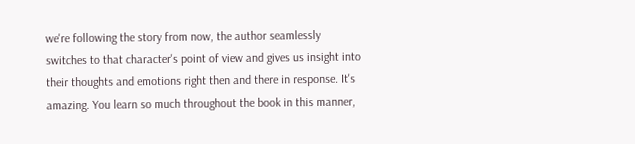we're following the story from now, the author seamlessly switches to that character's point of view and gives us insight into their thoughts and emotions right then and there in response. It's amazing. You learn so much throughout the book in this manner,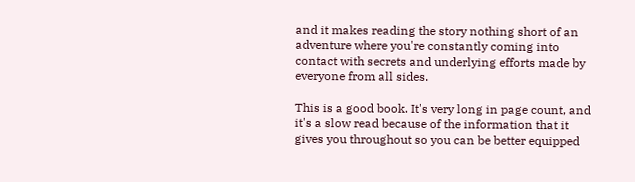and it makes reading the story nothing short of an adventure where you're constantly coming into contact with secrets and underlying efforts made by everyone from all sides.

This is a good book. It's very long in page count, and it's a slow read because of the information that it gives you throughout so you can be better equipped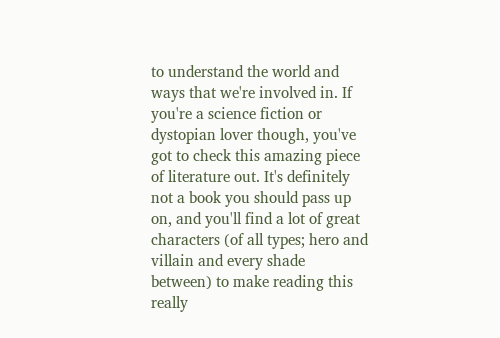to understand the world and ways that we're involved in. If you're a science fiction or dystopian lover though, you've got to check this amazing piece of literature out. It's definitely not a book you should pass up on, and you'll find a lot of great characters (of all types; hero and villain and every shade between) to make reading this really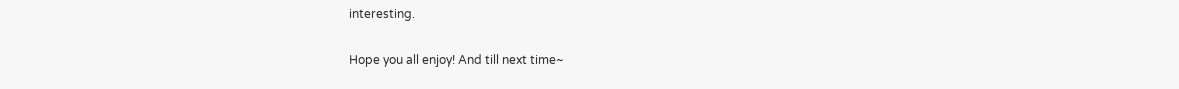interesting.

Hope you all enjoy! And till next time~